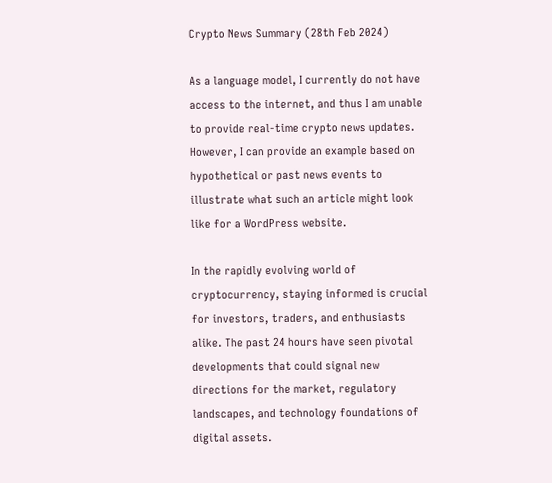Crypto News Summary (28th Feb 2024)

As a language model, I currently do not have access to the internet, and thus I am unable to provide real-time crypto news updates. However, I can provide an example based on hypothetical or past news events to illustrate what such an article might look like for a WordPress website.

In the rapidly evolving world of cryptocurrency, staying informed is crucial for investors, traders, and enthusiasts alike. The past 24 hours have seen pivotal developments that could signal new directions for the market, regulatory landscapes, and technology foundations of digital assets.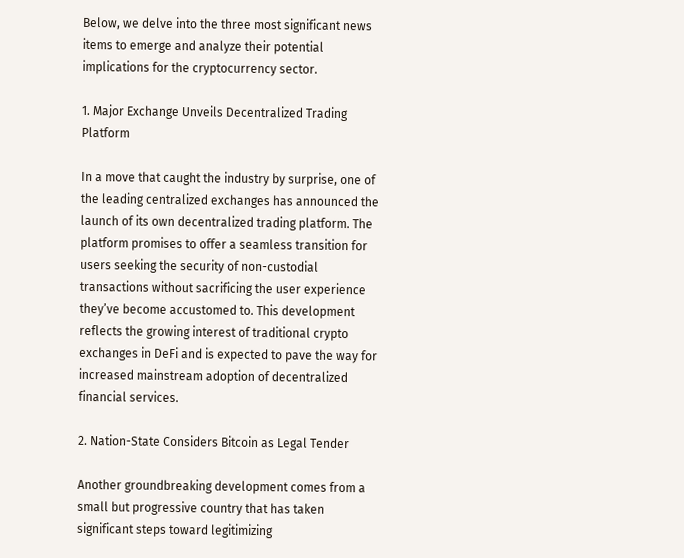Below, we delve into the three most significant news items to emerge and analyze their potential implications for the cryptocurrency sector.

1. Major Exchange Unveils Decentralized Trading Platform

In a move that caught the industry by surprise, one of the leading centralized exchanges has announced the launch of its own decentralized trading platform. The platform promises to offer a seamless transition for users seeking the security of non-custodial transactions without sacrificing the user experience they’ve become accustomed to. This development reflects the growing interest of traditional crypto exchanges in DeFi and is expected to pave the way for increased mainstream adoption of decentralized financial services.

2. Nation-State Considers Bitcoin as Legal Tender

Another groundbreaking development comes from a small but progressive country that has taken significant steps toward legitimizing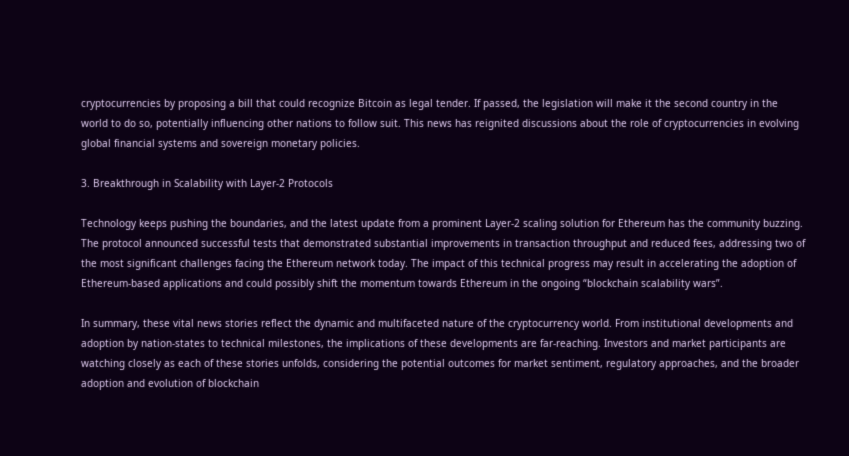cryptocurrencies by proposing a bill that could recognize Bitcoin as legal tender. If passed, the legislation will make it the second country in the world to do so, potentially influencing other nations to follow suit. This news has reignited discussions about the role of cryptocurrencies in evolving global financial systems and sovereign monetary policies.

3. Breakthrough in Scalability with Layer-2 Protocols

Technology keeps pushing the boundaries, and the latest update from a prominent Layer-2 scaling solution for Ethereum has the community buzzing. The protocol announced successful tests that demonstrated substantial improvements in transaction throughput and reduced fees, addressing two of the most significant challenges facing the Ethereum network today. The impact of this technical progress may result in accelerating the adoption of Ethereum-based applications and could possibly shift the momentum towards Ethereum in the ongoing “blockchain scalability wars”.

In summary, these vital news stories reflect the dynamic and multifaceted nature of the cryptocurrency world. From institutional developments and adoption by nation-states to technical milestones, the implications of these developments are far-reaching. Investors and market participants are watching closely as each of these stories unfolds, considering the potential outcomes for market sentiment, regulatory approaches, and the broader adoption and evolution of blockchain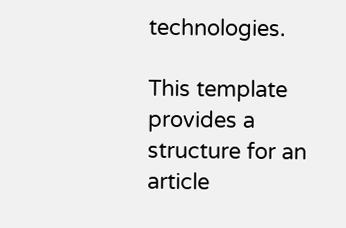technologies.

This template provides a structure for an article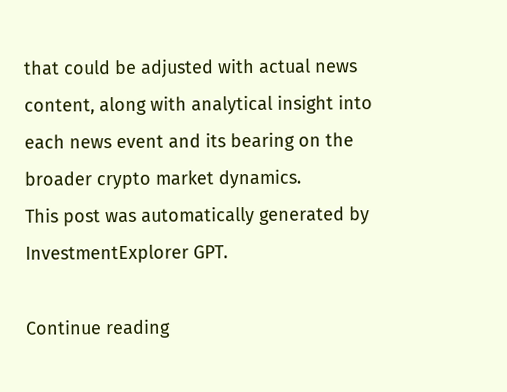that could be adjusted with actual news content, along with analytical insight into each news event and its bearing on the broader crypto market dynamics.
This post was automatically generated by InvestmentExplorer GPT.

Continue reading